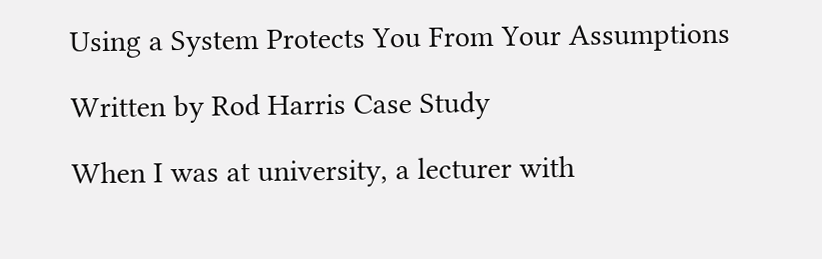Using a System Protects You From Your Assumptions

Written by Rod Harris Case Study

When I was at university, a lecturer with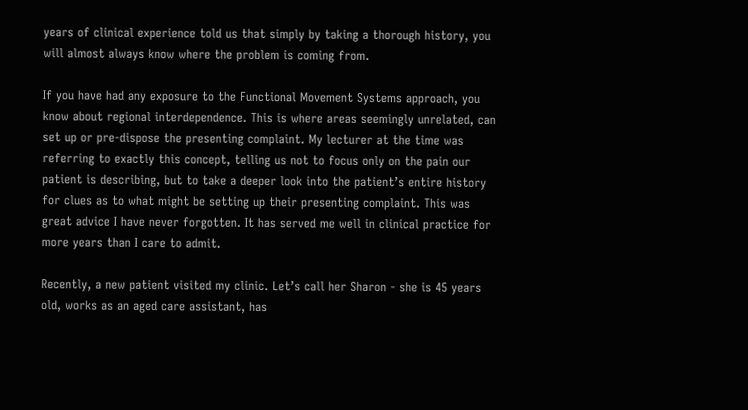years of clinical experience told us that simply by taking a thorough history, you will almost always know where the problem is coming from.

If you have had any exposure to the Functional Movement Systems approach, you know about regional interdependence. This is where areas seemingly unrelated, can set up or pre-dispose the presenting complaint. My lecturer at the time was referring to exactly this concept, telling us not to focus only on the pain our patient is describing, but to take a deeper look into the patient’s entire history for clues as to what might be setting up their presenting complaint. This was great advice I have never forgotten. It has served me well in clinical practice for more years than I care to admit.

Recently, a new patient visited my clinic. Let’s call her Sharon - she is 45 years old, works as an aged care assistant, has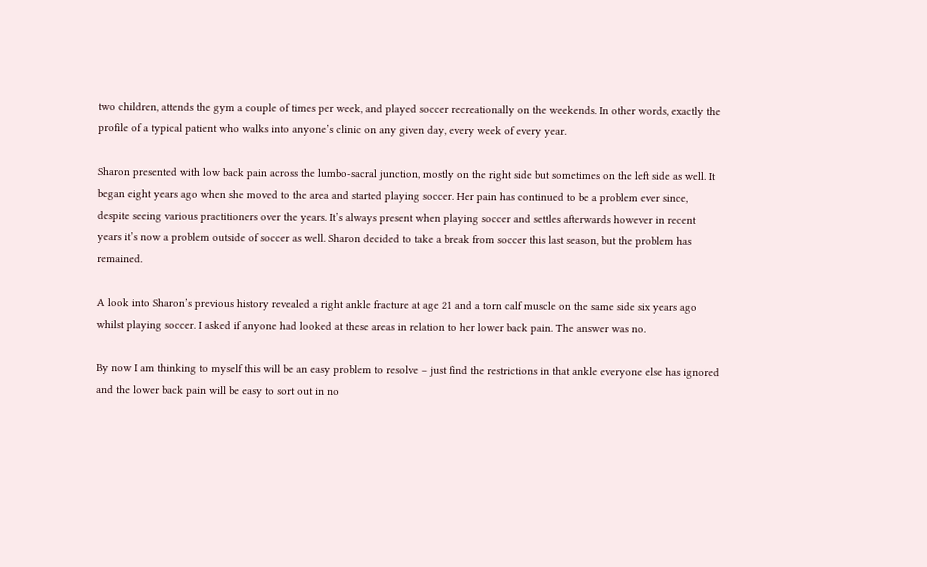two children, attends the gym a couple of times per week, and played soccer recreationally on the weekends. In other words, exactly the profile of a typical patient who walks into anyone’s clinic on any given day, every week of every year.

Sharon presented with low back pain across the lumbo-sacral junction, mostly on the right side but sometimes on the left side as well. It began eight years ago when she moved to the area and started playing soccer. Her pain has continued to be a problem ever since, despite seeing various practitioners over the years. It’s always present when playing soccer and settles afterwards however in recent years it’s now a problem outside of soccer as well. Sharon decided to take a break from soccer this last season, but the problem has remained.

A look into Sharon’s previous history revealed a right ankle fracture at age 21 and a torn calf muscle on the same side six years ago whilst playing soccer. I asked if anyone had looked at these areas in relation to her lower back pain. The answer was no.

By now I am thinking to myself this will be an easy problem to resolve – just find the restrictions in that ankle everyone else has ignored and the lower back pain will be easy to sort out in no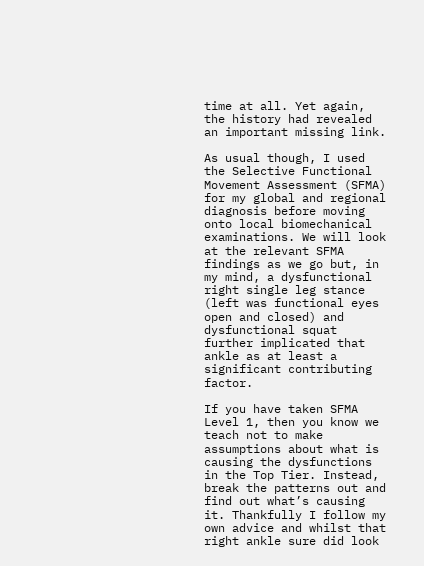time at all. Yet again, the history had revealed an important missing link.

As usual though, I used the Selective Functional Movement Assessment (SFMA) for my global and regional diagnosis before moving onto local biomechanical examinations. We will look at the relevant SFMA findings as we go but, in my mind, a dysfunctional right single leg stance (left was functional eyes open and closed) and dysfunctional squat further implicated that ankle as at least a significant contributing factor.

If you have taken SFMA Level 1, then you know we teach not to make assumptions about what is causing the dysfunctions in the Top Tier. Instead, break the patterns out and find out what’s causing it. Thankfully I follow my own advice and whilst that right ankle sure did look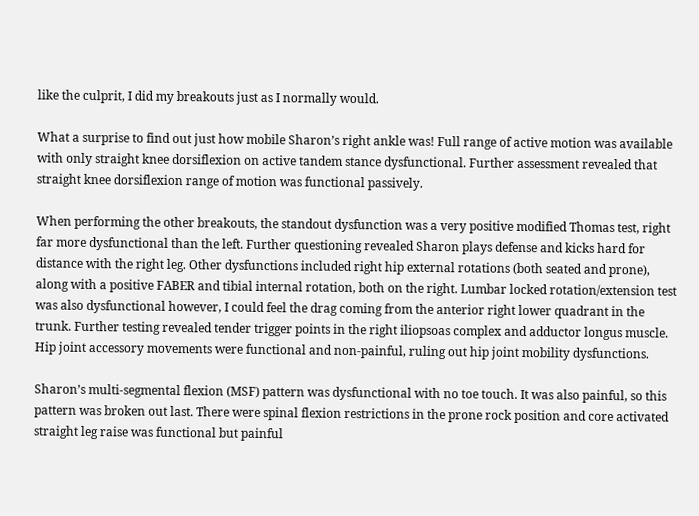like the culprit, I did my breakouts just as I normally would.

What a surprise to find out just how mobile Sharon’s right ankle was! Full range of active motion was available with only straight knee dorsiflexion on active tandem stance dysfunctional. Further assessment revealed that straight knee dorsiflexion range of motion was functional passively.

When performing the other breakouts, the standout dysfunction was a very positive modified Thomas test, right far more dysfunctional than the left. Further questioning revealed Sharon plays defense and kicks hard for distance with the right leg. Other dysfunctions included right hip external rotations (both seated and prone), along with a positive FABER and tibial internal rotation, both on the right. Lumbar locked rotation/extension test was also dysfunctional however, I could feel the drag coming from the anterior right lower quadrant in the trunk. Further testing revealed tender trigger points in the right iliopsoas complex and adductor longus muscle. Hip joint accessory movements were functional and non-painful, ruling out hip joint mobility dysfunctions.

Sharon’s multi-segmental flexion (MSF) pattern was dysfunctional with no toe touch. It was also painful, so this pattern was broken out last. There were spinal flexion restrictions in the prone rock position and core activated straight leg raise was functional but painful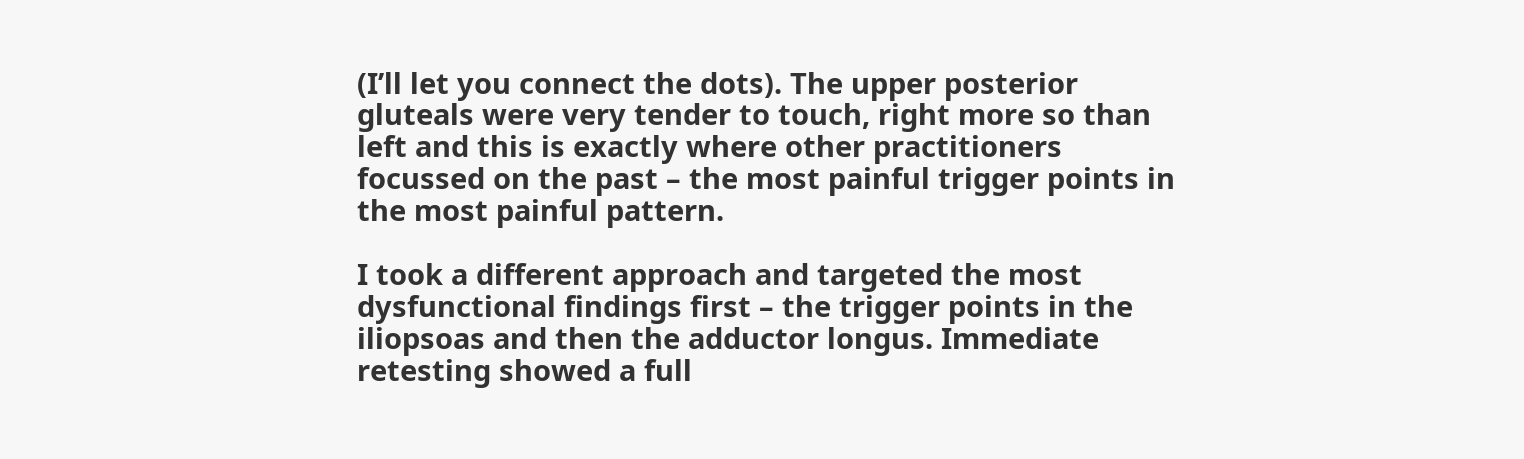(I’ll let you connect the dots). The upper posterior gluteals were very tender to touch, right more so than left and this is exactly where other practitioners focussed on the past – the most painful trigger points in the most painful pattern.

I took a different approach and targeted the most dysfunctional findings first – the trigger points in the iliopsoas and then the adductor longus. Immediate retesting showed a full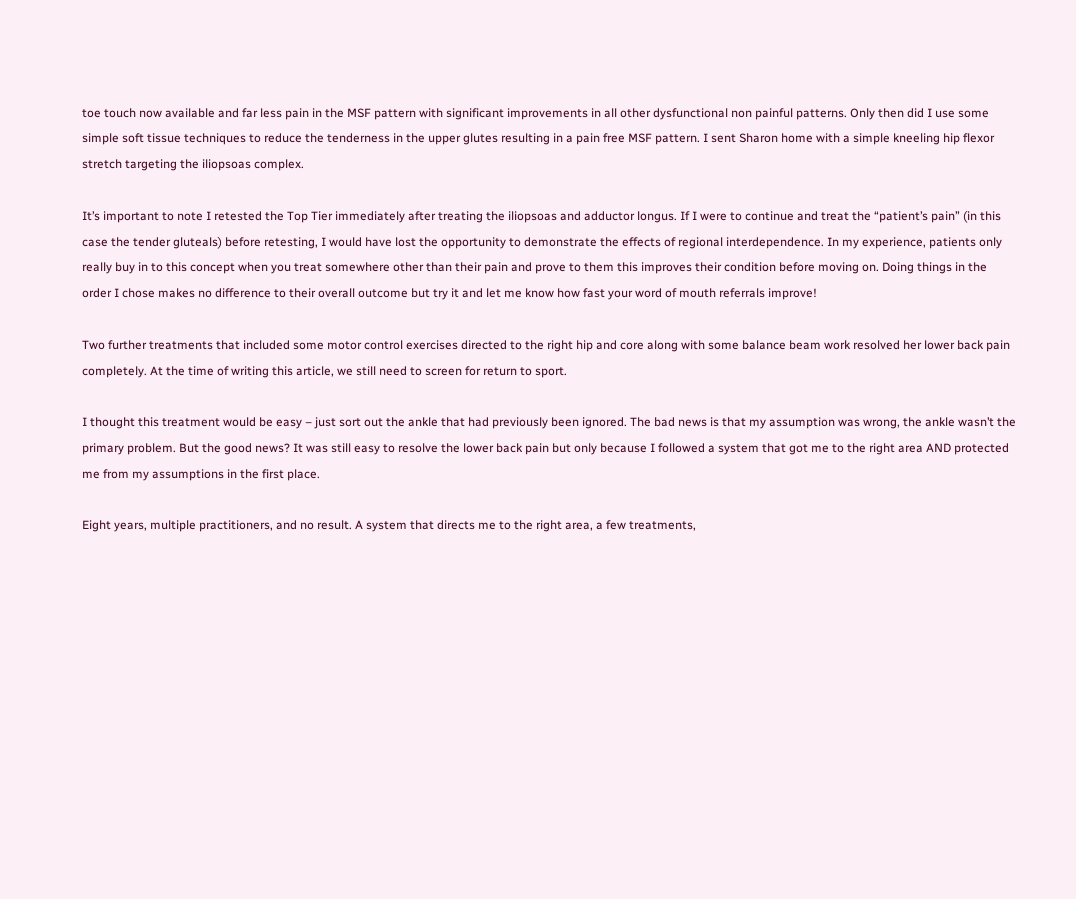toe touch now available and far less pain in the MSF pattern with significant improvements in all other dysfunctional non painful patterns. Only then did I use some simple soft tissue techniques to reduce the tenderness in the upper glutes resulting in a pain free MSF pattern. I sent Sharon home with a simple kneeling hip flexor stretch targeting the iliopsoas complex.

It’s important to note I retested the Top Tier immediately after treating the iliopsoas and adductor longus. If I were to continue and treat the “patient’s pain” (in this case the tender gluteals) before retesting, I would have lost the opportunity to demonstrate the effects of regional interdependence. In my experience, patients only really buy in to this concept when you treat somewhere other than their pain and prove to them this improves their condition before moving on. Doing things in the order I chose makes no difference to their overall outcome but try it and let me know how fast your word of mouth referrals improve!

Two further treatments that included some motor control exercises directed to the right hip and core along with some balance beam work resolved her lower back pain completely. At the time of writing this article, we still need to screen for return to sport.

I thought this treatment would be easy – just sort out the ankle that had previously been ignored. The bad news is that my assumption was wrong, the ankle wasn’t the primary problem. But the good news? It was still easy to resolve the lower back pain but only because I followed a system that got me to the right area AND protected me from my assumptions in the first place.

Eight years, multiple practitioners, and no result. A system that directs me to the right area, a few treatments,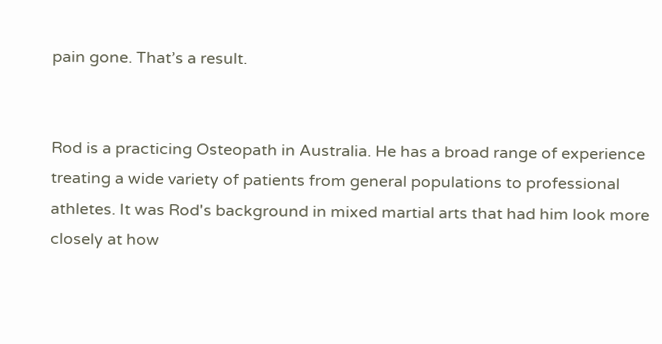pain gone. That’s a result.


Rod is a practicing Osteopath in Australia. He has a broad range of experience treating a wide variety of patients from general populations to professional athletes. It was Rod's background in mixed martial arts that had him look more closely at how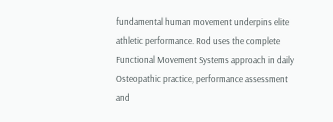fundamental human movement underpins elite athletic performance. Rod uses the complete Functional Movement Systems approach in daily Osteopathic practice, performance assessment and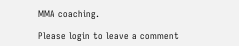MMA coaching.

Please login to leave a comment